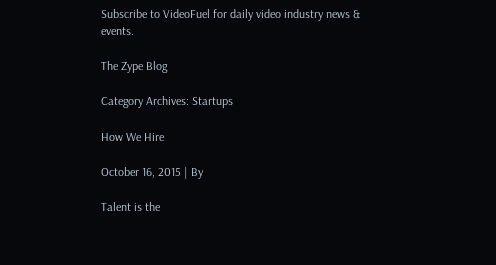Subscribe to VideoFuel for daily video industry news & events.

The Zype Blog

Category Archives: Startups

How We Hire

October 16, 2015 | By

Talent is the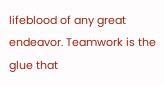lifeblood of any great endeavor. Teamwork is the glue that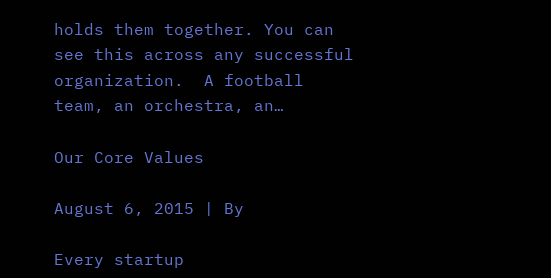holds them together. You can see this across any successful organization.  A football team, an orchestra, an…

Our Core Values

August 6, 2015 | By

Every startup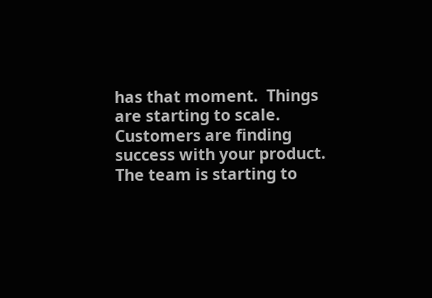has that moment.  Things are starting to scale.  Customers are finding success with your product.  The team is starting to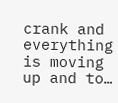crank and everything is moving up and to…